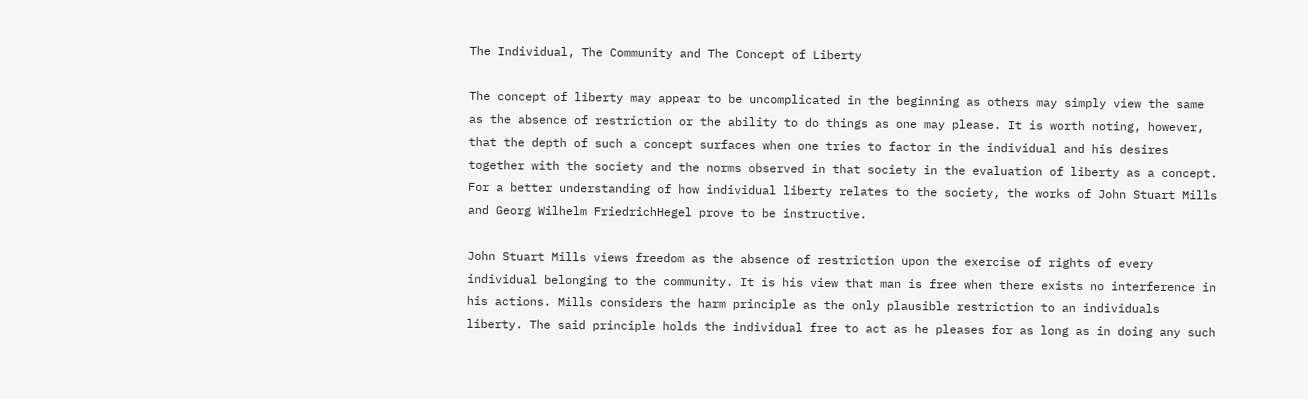The Individual, The Community and The Concept of Liberty

The concept of liberty may appear to be uncomplicated in the beginning as others may simply view the same as the absence of restriction or the ability to do things as one may please. It is worth noting, however, that the depth of such a concept surfaces when one tries to factor in the individual and his desires together with the society and the norms observed in that society in the evaluation of liberty as a concept. For a better understanding of how individual liberty relates to the society, the works of John Stuart Mills and Georg Wilhelm FriedrichHegel prove to be instructive.

John Stuart Mills views freedom as the absence of restriction upon the exercise of rights of every individual belonging to the community. It is his view that man is free when there exists no interference in his actions. Mills considers the harm principle as the only plausible restriction to an individuals liberty. The said principle holds the individual free to act as he pleases for as long as in doing any such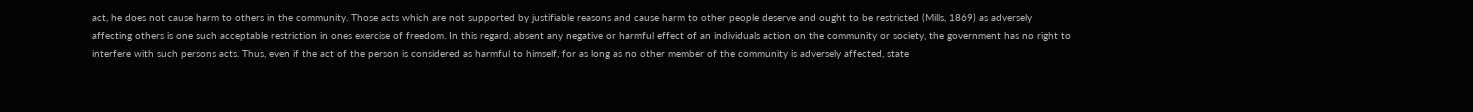act, he does not cause harm to others in the community. Those acts which are not supported by justifiable reasons and cause harm to other people deserve and ought to be restricted (Mills, 1869) as adversely affecting others is one such acceptable restriction in ones exercise of freedom. In this regard, absent any negative or harmful effect of an individuals action on the community or society, the government has no right to interfere with such persons acts. Thus, even if the act of the person is considered as harmful to himself, for as long as no other member of the community is adversely affected, state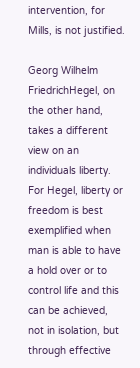intervention, for Mills, is not justified.

Georg Wilhelm FriedrichHegel, on the other hand, takes a different view on an individuals liberty. For Hegel, liberty or freedom is best exemplified when man is able to have a hold over or to control life and this can be achieved, not in isolation, but through effective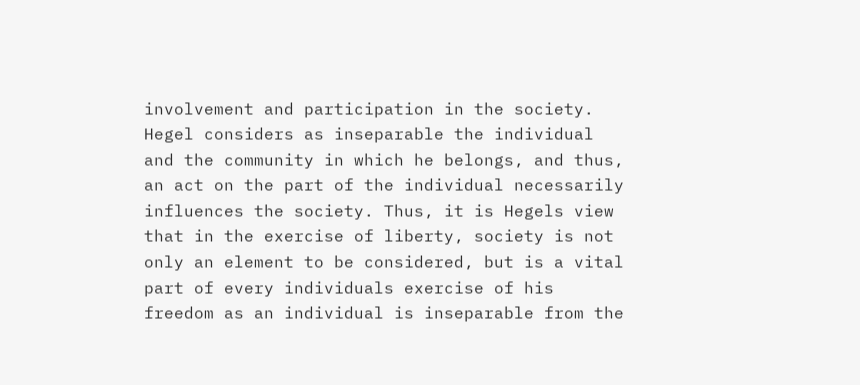involvement and participation in the society. Hegel considers as inseparable the individual and the community in which he belongs, and thus, an act on the part of the individual necessarily influences the society. Thus, it is Hegels view that in the exercise of liberty, society is not only an element to be considered, but is a vital part of every individuals exercise of his freedom as an individual is inseparable from the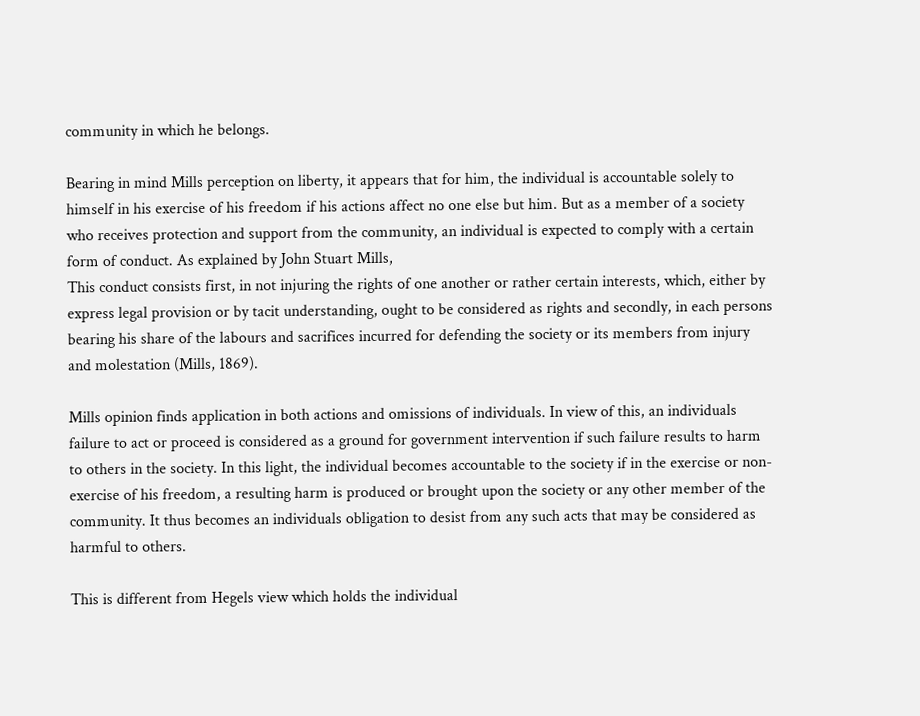community in which he belongs.

Bearing in mind Mills perception on liberty, it appears that for him, the individual is accountable solely to himself in his exercise of his freedom if his actions affect no one else but him. But as a member of a society who receives protection and support from the community, an individual is expected to comply with a certain form of conduct. As explained by John Stuart Mills,
This conduct consists first, in not injuring the rights of one another or rather certain interests, which, either by express legal provision or by tacit understanding, ought to be considered as rights and secondly, in each persons bearing his share of the labours and sacrifices incurred for defending the society or its members from injury and molestation (Mills, 1869).

Mills opinion finds application in both actions and omissions of individuals. In view of this, an individuals failure to act or proceed is considered as a ground for government intervention if such failure results to harm to others in the society. In this light, the individual becomes accountable to the society if in the exercise or non-exercise of his freedom, a resulting harm is produced or brought upon the society or any other member of the community. It thus becomes an individuals obligation to desist from any such acts that may be considered as harmful to others.

This is different from Hegels view which holds the individual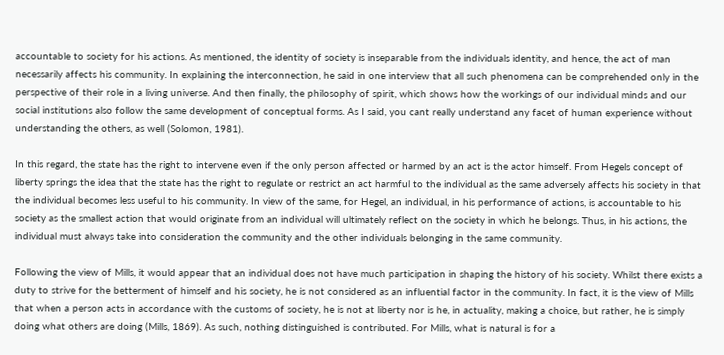accountable to society for his actions. As mentioned, the identity of society is inseparable from the individuals identity, and hence, the act of man necessarily affects his community. In explaining the interconnection, he said in one interview that all such phenomena can be comprehended only in the perspective of their role in a living universe. And then finally, the philosophy of spirit, which shows how the workings of our individual minds and our social institutions also follow the same development of conceptual forms. As I said, you cant really understand any facet of human experience without understanding the others, as well (Solomon, 1981).

In this regard, the state has the right to intervene even if the only person affected or harmed by an act is the actor himself. From Hegels concept of liberty springs the idea that the state has the right to regulate or restrict an act harmful to the individual as the same adversely affects his society in that the individual becomes less useful to his community. In view of the same, for Hegel, an individual, in his performance of actions, is accountable to his society as the smallest action that would originate from an individual will ultimately reflect on the society in which he belongs. Thus, in his actions, the individual must always take into consideration the community and the other individuals belonging in the same community.

Following the view of Mills, it would appear that an individual does not have much participation in shaping the history of his society. Whilst there exists a duty to strive for the betterment of himself and his society, he is not considered as an influential factor in the community. In fact, it is the view of Mills that when a person acts in accordance with the customs of society, he is not at liberty nor is he, in actuality, making a choice, but rather, he is simply doing what others are doing (Mills, 1869). As such, nothing distinguished is contributed. For Mills, what is natural is for a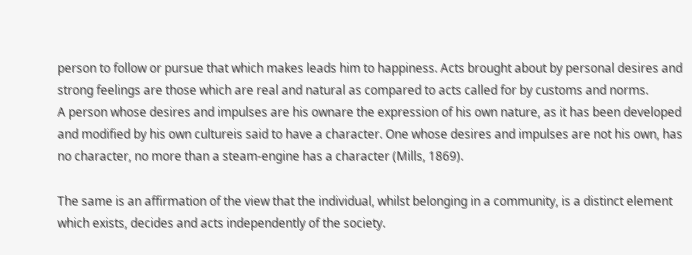person to follow or pursue that which makes leads him to happiness. Acts brought about by personal desires and strong feelings are those which are real and natural as compared to acts called for by customs and norms.
A person whose desires and impulses are his ownare the expression of his own nature, as it has been developed and modified by his own cultureis said to have a character. One whose desires and impulses are not his own, has no character, no more than a steam-engine has a character (Mills, 1869).

The same is an affirmation of the view that the individual, whilst belonging in a community, is a distinct element which exists, decides and acts independently of the society.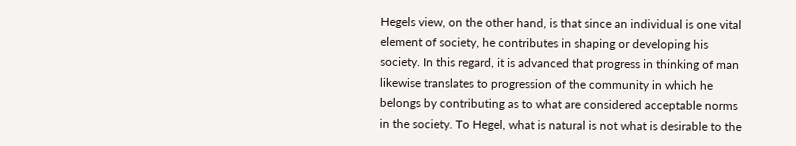Hegels view, on the other hand, is that since an individual is one vital element of society, he contributes in shaping or developing his society. In this regard, it is advanced that progress in thinking of man likewise translates to progression of the community in which he belongs by contributing as to what are considered acceptable norms in the society. To Hegel, what is natural is not what is desirable to the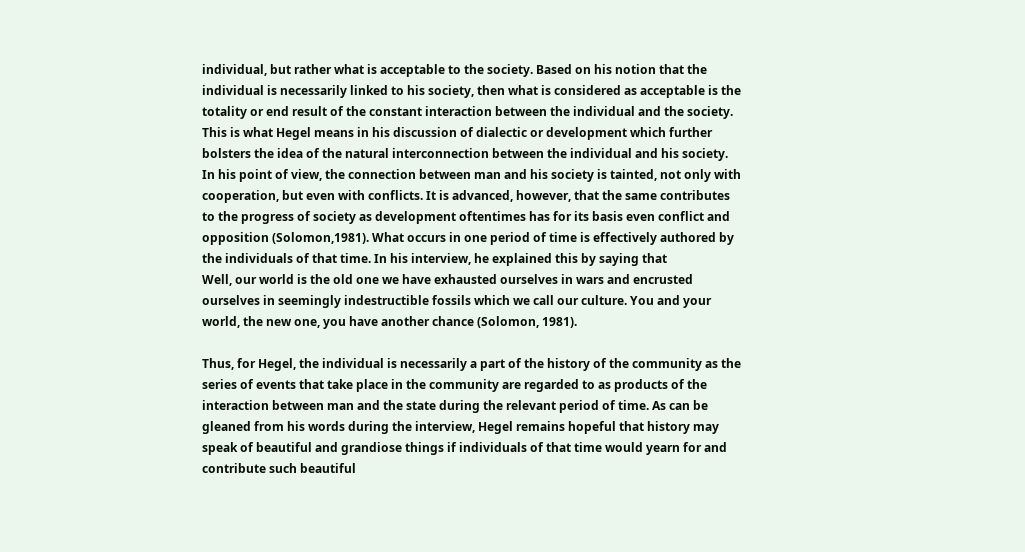individual, but rather what is acceptable to the society. Based on his notion that the individual is necessarily linked to his society, then what is considered as acceptable is the totality or end result of the constant interaction between the individual and the society. This is what Hegel means in his discussion of dialectic or development which further bolsters the idea of the natural interconnection between the individual and his society. In his point of view, the connection between man and his society is tainted, not only with cooperation, but even with conflicts. It is advanced, however, that the same contributes to the progress of society as development oftentimes has for its basis even conflict and opposition (Solomon,1981). What occurs in one period of time is effectively authored by the individuals of that time. In his interview, he explained this by saying that
Well, our world is the old one we have exhausted ourselves in wars and encrusted ourselves in seemingly indestructible fossils which we call our culture. You and your world, the new one, you have another chance (Solomon, 1981).

Thus, for Hegel, the individual is necessarily a part of the history of the community as the series of events that take place in the community are regarded to as products of the interaction between man and the state during the relevant period of time. As can be gleaned from his words during the interview, Hegel remains hopeful that history may speak of beautiful and grandiose things if individuals of that time would yearn for and contribute such beautiful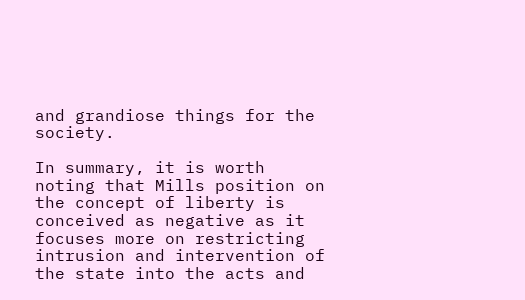and grandiose things for the society.

In summary, it is worth noting that Mills position on the concept of liberty is conceived as negative as it focuses more on restricting intrusion and intervention of the state into the acts and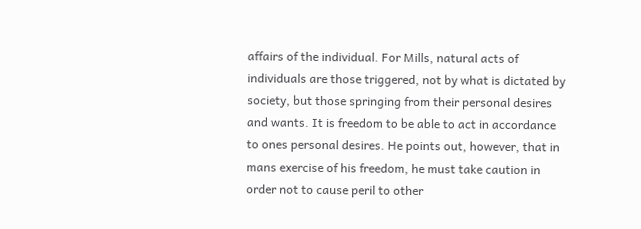affairs of the individual. For Mills, natural acts of individuals are those triggered, not by what is dictated by society, but those springing from their personal desires and wants. It is freedom to be able to act in accordance to ones personal desires. He points out, however, that in mans exercise of his freedom, he must take caution in order not to cause peril to other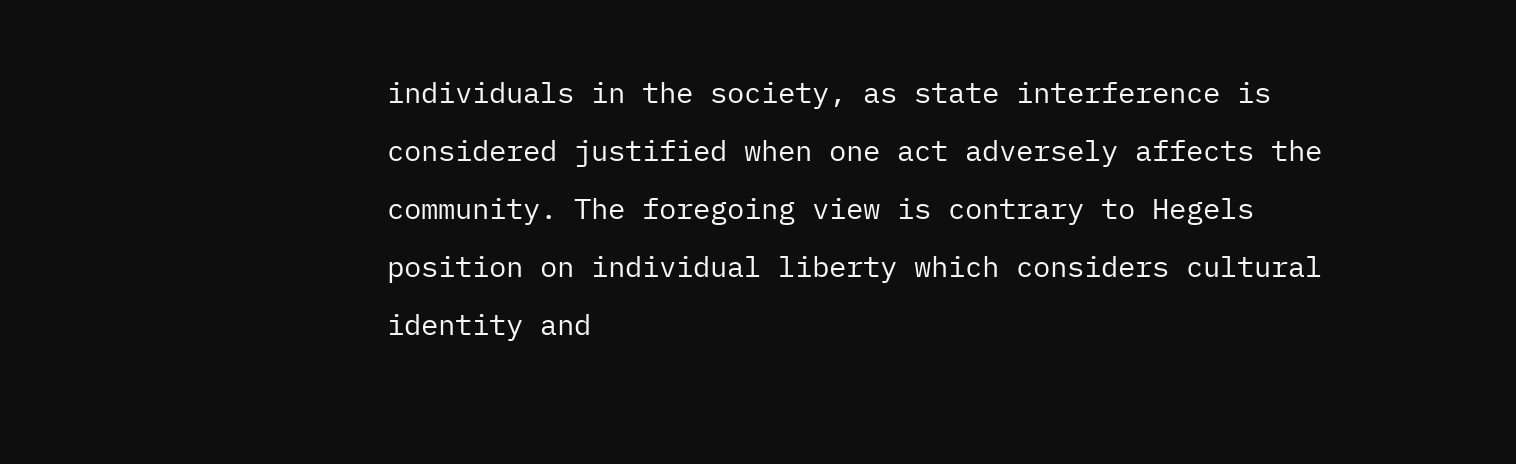individuals in the society, as state interference is considered justified when one act adversely affects the community. The foregoing view is contrary to Hegels position on individual liberty which considers cultural identity and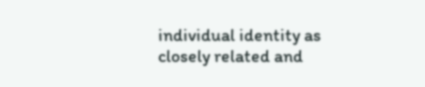individual identity as closely related and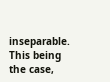inseparable. This being the case,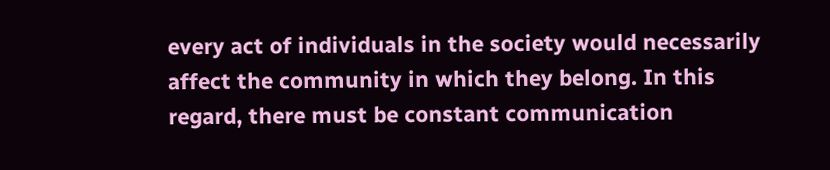every act of individuals in the society would necessarily affect the community in which they belong. In this regard, there must be constant communication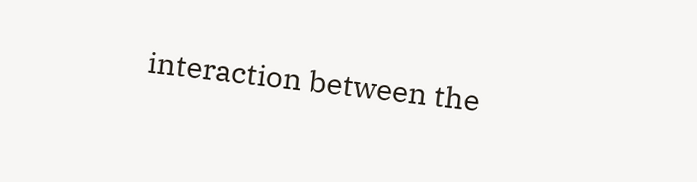interaction between the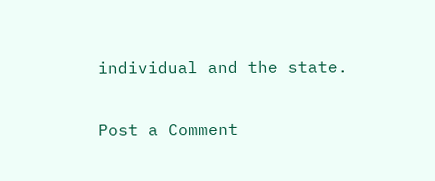individual and the state.


Post a Comment